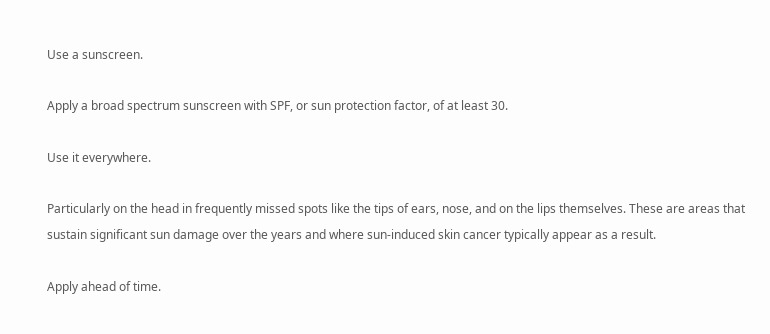Use a sunscreen.

Apply a broad spectrum sunscreen with SPF, or sun protection factor, of at least 30.

Use it everywhere.

Particularly on the head in frequently missed spots like the tips of ears, nose, and on the lips themselves. These are areas that sustain significant sun damage over the years and where sun-induced skin cancer typically appear as a result.

Apply ahead of time.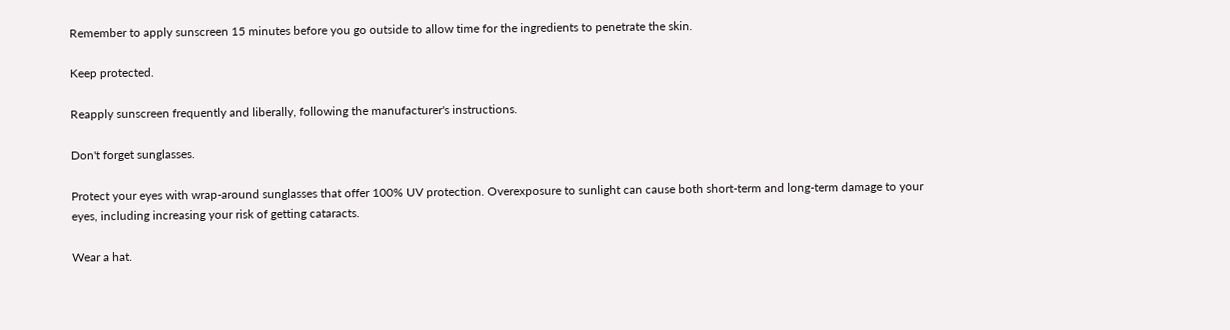Remember to apply sunscreen 15 minutes before you go outside to allow time for the ingredients to penetrate the skin.

Keep protected.

Reapply sunscreen frequently and liberally, following the manufacturer's instructions.

Don't forget sunglasses.

Protect your eyes with wrap-around sunglasses that offer 100% UV protection. Overexposure to sunlight can cause both short-term and long-term damage to your eyes, including increasing your risk of getting cataracts.

Wear a hat.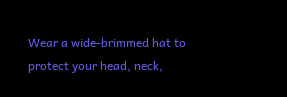Wear a wide-brimmed hat to protect your head, neck,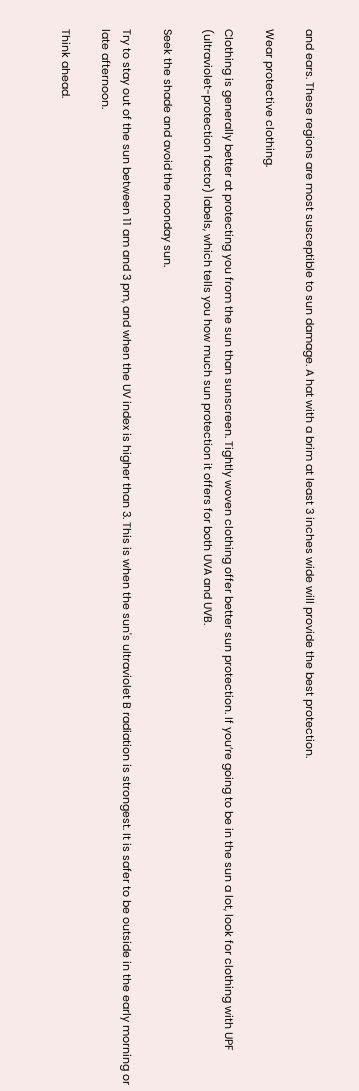and ears. These regions are most susceptible to sun damage. A hat with a brim at least 3 inches wide will provide the best protection.

Wear protective clothing.

Clothing is generally better at protecting you from the sun than sunscreen. Tightly woven clothing offer better sun protection. If you’re going to be in the sun a lot, look for clothing with UPF (ultraviolet-protection factor) labels, which tells you how much sun protection it offers for both UVA and UVB.

Seek the shade and avoid the noonday sun.

Try to stay out of the sun between 11 am and 3 pm, and when the UV index is higher than 3. This is when the sun's ultraviolet B radiation is strongest. It is safer to be outside in the early morning or late afternoon.

Think ahead.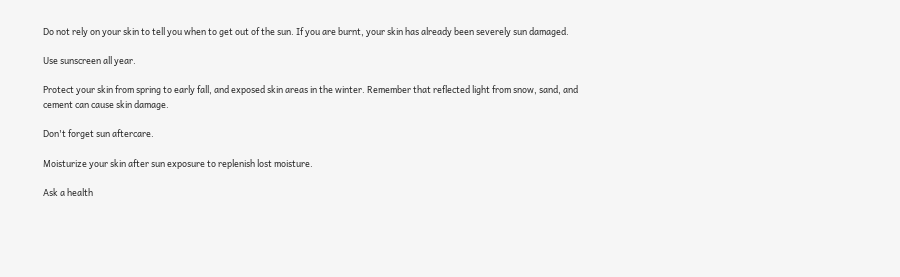Do not rely on your skin to tell you when to get out of the sun. If you are burnt, your skin has already been severely sun damaged.

Use sunscreen all year.

Protect your skin from spring to early fall, and exposed skin areas in the winter. Remember that reflected light from snow, sand, and cement can cause skin damage.

Don't forget sun aftercare.

Moisturize your skin after sun exposure to replenish lost moisture.

Ask a health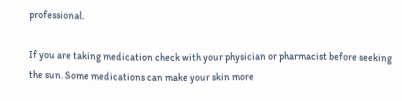professional.

If you are taking medication check with your physician or pharmacist before seeking the sun. Some medications can make your skin more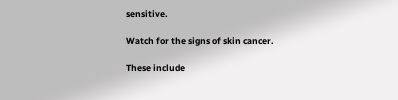sensitive.

Watch for the signs of skin cancer.

These include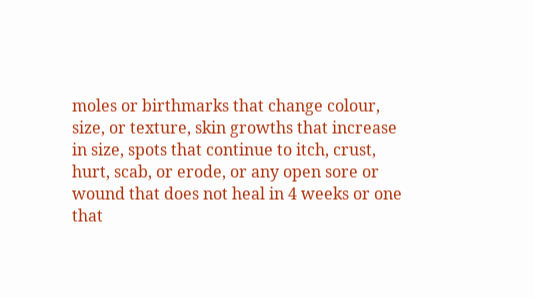moles or birthmarks that change colour, size, or texture, skin growths that increase in size, spots that continue to itch, crust, hurt, scab, or erode, or any open sore or wound that does not heal in 4 weeks or one that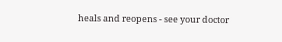heals and reopens - see your doctor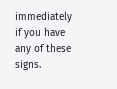immediately if you have any of these signs.